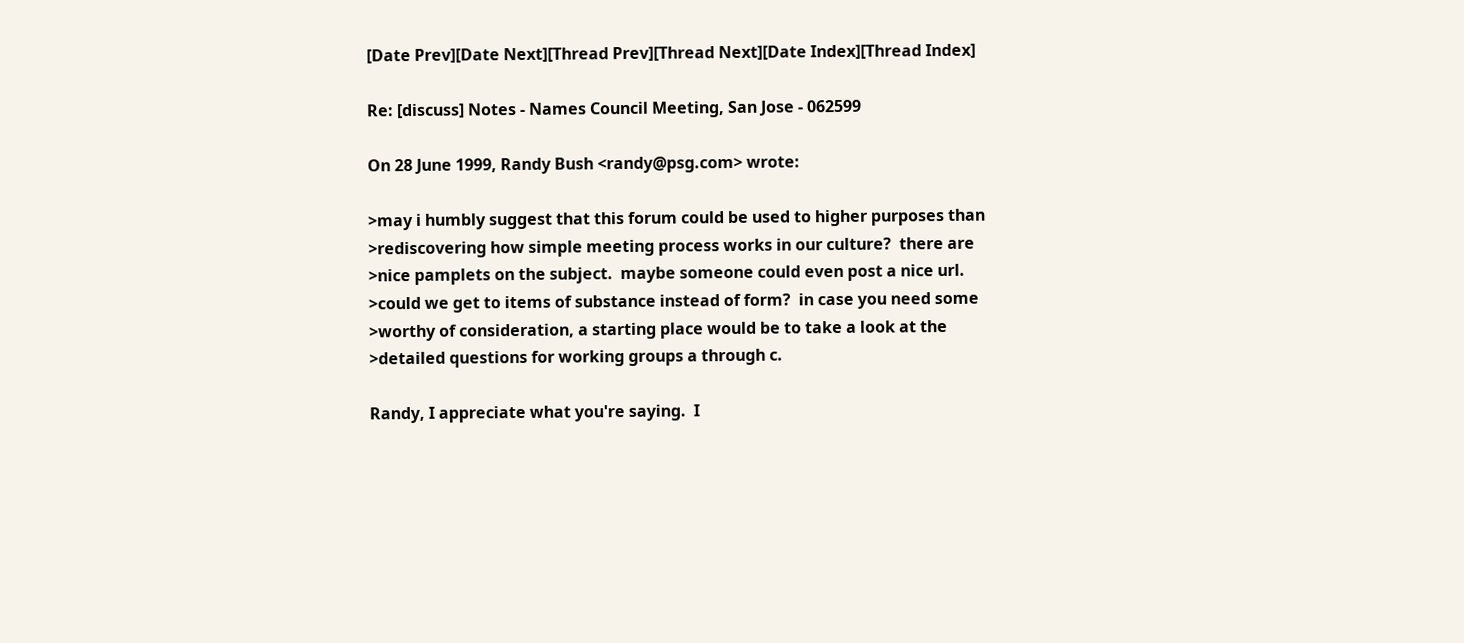[Date Prev][Date Next][Thread Prev][Thread Next][Date Index][Thread Index]

Re: [discuss] Notes - Names Council Meeting, San Jose - 062599

On 28 June 1999, Randy Bush <randy@psg.com> wrote:

>may i humbly suggest that this forum could be used to higher purposes than
>rediscovering how simple meeting process works in our culture?  there are
>nice pamplets on the subject.  maybe someone could even post a nice url.
>could we get to items of substance instead of form?  in case you need some
>worthy of consideration, a starting place would be to take a look at the
>detailed questions for working groups a through c.

Randy, I appreciate what you're saying.  I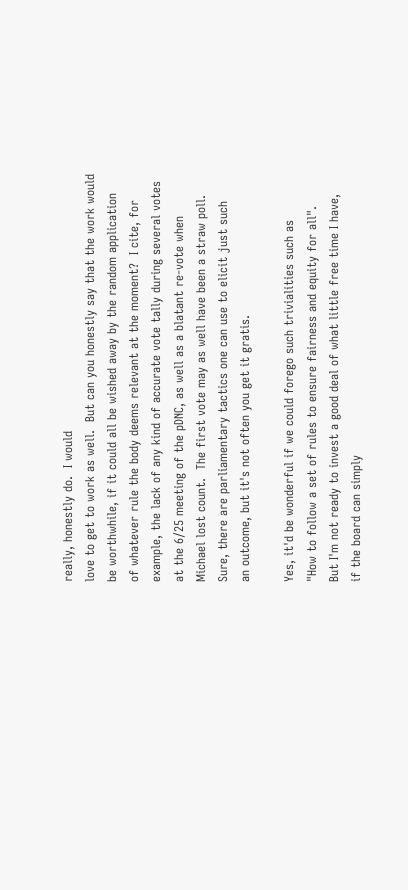really, honestly do.  I would
love to get to work as well.  But can you honestly say that the work would
be worthwhile, if it could all be wished away by the random application
of whatever rule the body deems relevant at the moment?  I cite, for
example, the lack of any kind of accurate vote tally during several votes
at the 6/25 meeting of the pDNC, as well as a blatant re-vote when
Michael lost count.  The first vote may as well have been a straw poll.
Sure, there are parliamentary tactics one can use to elicit just such
an outcome, but it's not often you get it gratis.

Yes, it'd be wonderful if we could forego such trivialities such as
"How to follow a set of rules to ensure fairness and equity for all".
But I'm not ready to invest a good deal of what little free time I have,
if the board can simply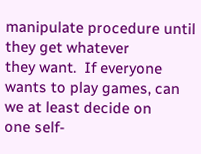manipulate procedure until they get whatever
they want.  If everyone wants to play games, can we at least decide on
one self-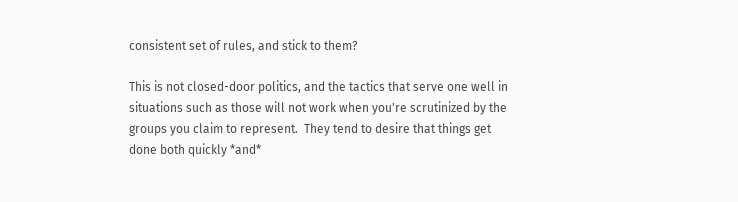consistent set of rules, and stick to them?

This is not closed-door politics, and the tactics that serve one well in
situations such as those will not work when you're scrutinized by the
groups you claim to represent.  They tend to desire that things get
done both quickly *and*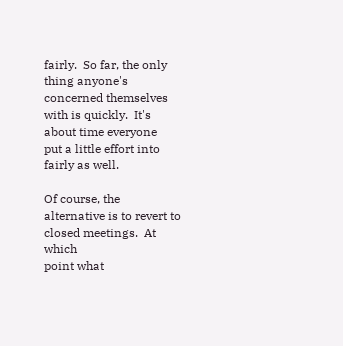fairly.  So far, the only thing anyone's
concerned themselves with is quickly.  It's about time everyone
put a little effort into fairly as well.

Of course, the alternative is to revert to closed meetings.  At which
point what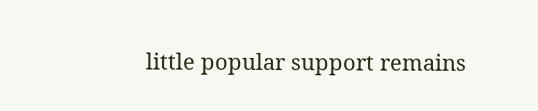little popular support remains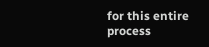for this entire process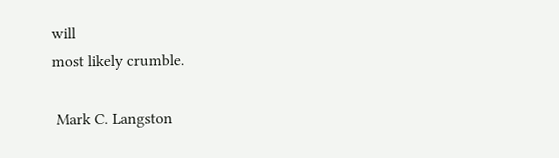will
most likely crumble.

 Mark C. Langston